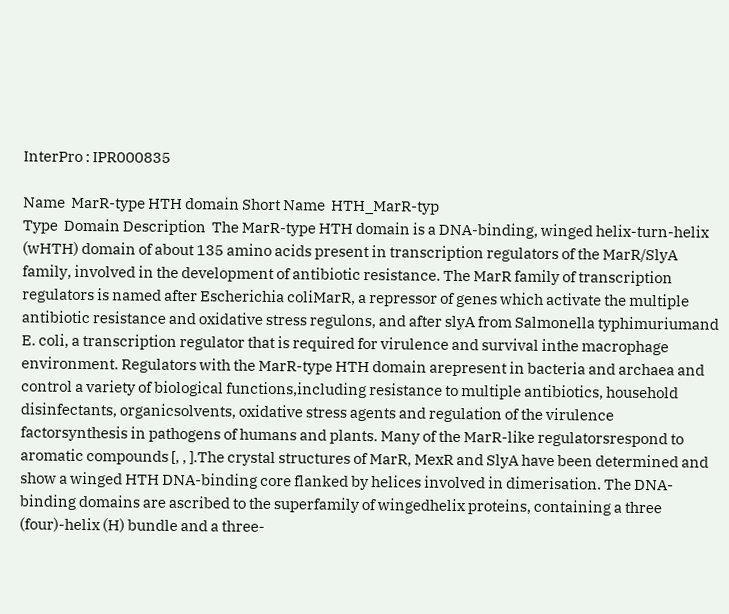InterPro : IPR000835

Name  MarR-type HTH domain Short Name  HTH_MarR-typ
Type  Domain Description  The MarR-type HTH domain is a DNA-binding, winged helix-turn-helix (wHTH) domain of about 135 amino acids present in transcription regulators of the MarR/SlyA family, involved in the development of antibiotic resistance. The MarR family of transcription regulators is named after Escherichia coliMarR, a repressor of genes which activate the multiple antibiotic resistance and oxidative stress regulons, and after slyA from Salmonella typhimuriumand E. coli, a transcription regulator that is required for virulence and survival inthe macrophage environment. Regulators with the MarR-type HTH domain arepresent in bacteria and archaea and control a variety of biological functions,including resistance to multiple antibiotics, household disinfectants, organicsolvents, oxidative stress agents and regulation of the virulence factorsynthesis in pathogens of humans and plants. Many of the MarR-like regulatorsrespond to aromatic compounds [, , ].The crystal structures of MarR, MexR and SlyA have been determined and show a winged HTH DNA-binding core flanked by helices involved in dimerisation. The DNA-binding domains are ascribed to the superfamily of wingedhelix proteins, containing a three (four)-helix (H) bundle and a three-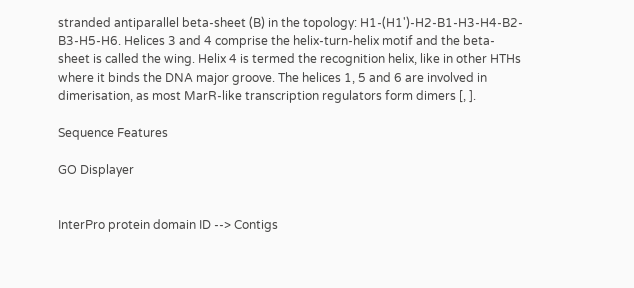stranded antiparallel beta-sheet (B) in the topology: H1-(H1')-H2-B1-H3-H4-B2-B3-H5-H6. Helices 3 and 4 comprise the helix-turn-helix motif and the beta-sheet is called the wing. Helix 4 is termed the recognition helix, like in other HTHs where it binds the DNA major groove. The helices 1, 5 and 6 are involved in dimerisation, as most MarR-like transcription regulators form dimers [, ].

Sequence Features

GO Displayer


InterPro protein domain ID --> Contigs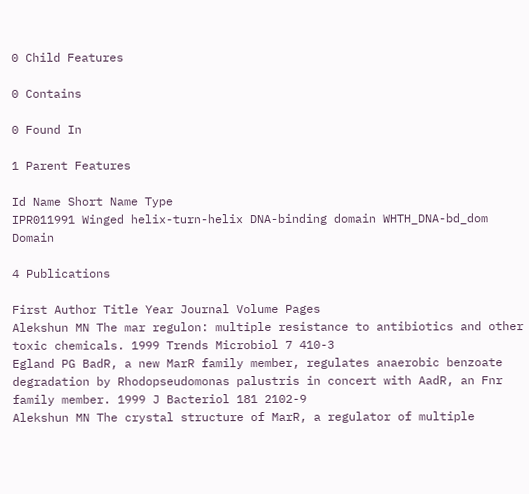0 Child Features

0 Contains

0 Found In

1 Parent Features

Id Name Short Name Type
IPR011991 Winged helix-turn-helix DNA-binding domain WHTH_DNA-bd_dom Domain

4 Publications

First Author Title Year Journal Volume Pages
Alekshun MN The mar regulon: multiple resistance to antibiotics and other toxic chemicals. 1999 Trends Microbiol 7 410-3
Egland PG BadR, a new MarR family member, regulates anaerobic benzoate degradation by Rhodopseudomonas palustris in concert with AadR, an Fnr family member. 1999 J Bacteriol 181 2102-9
Alekshun MN The crystal structure of MarR, a regulator of multiple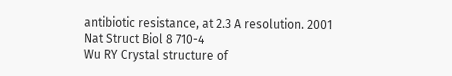antibiotic resistance, at 2.3 A resolution. 2001 Nat Struct Biol 8 710-4
Wu RY Crystal structure of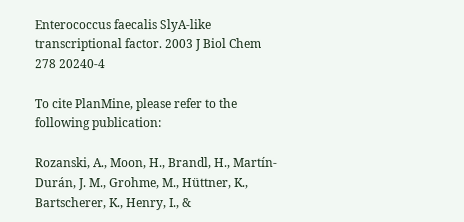Enterococcus faecalis SlyA-like transcriptional factor. 2003 J Biol Chem 278 20240-4

To cite PlanMine, please refer to the following publication:

Rozanski, A., Moon, H., Brandl, H., Martín-Durán, J. M., Grohme, M., Hüttner, K., Bartscherer, K., Henry, I., &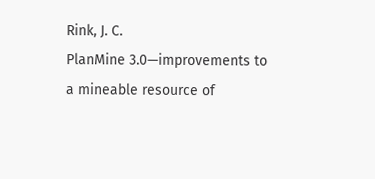Rink, J. C.
PlanMine 3.0—improvements to a mineable resource of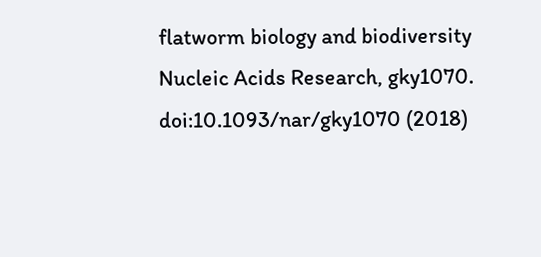flatworm biology and biodiversity
Nucleic Acids Research, gky1070. doi:10.1093/nar/gky1070 (2018)